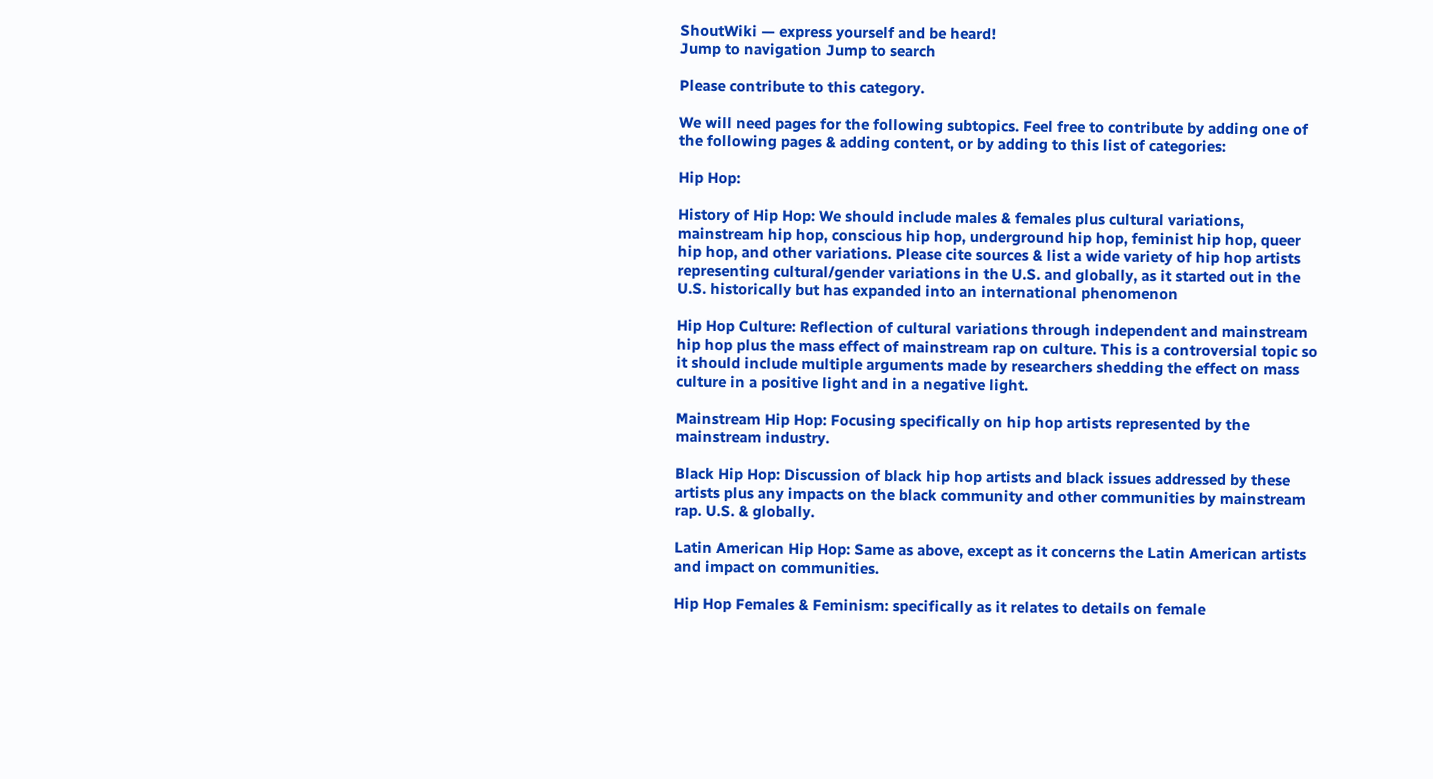ShoutWiki — express yourself and be heard!
Jump to navigation Jump to search

Please contribute to this category.

We will need pages for the following subtopics. Feel free to contribute by adding one of the following pages & adding content, or by adding to this list of categories:

Hip Hop:

History of Hip Hop: We should include males & females plus cultural variations, mainstream hip hop, conscious hip hop, underground hip hop, feminist hip hop, queer hip hop, and other variations. Please cite sources & list a wide variety of hip hop artists representing cultural/gender variations in the U.S. and globally, as it started out in the U.S. historically but has expanded into an international phenomenon

Hip Hop Culture: Reflection of cultural variations through independent and mainstream hip hop plus the mass effect of mainstream rap on culture. This is a controversial topic so it should include multiple arguments made by researchers shedding the effect on mass culture in a positive light and in a negative light.

Mainstream Hip Hop: Focusing specifically on hip hop artists represented by the mainstream industry.

Black Hip Hop: Discussion of black hip hop artists and black issues addressed by these artists plus any impacts on the black community and other communities by mainstream rap. U.S. & globally.

Latin American Hip Hop: Same as above, except as it concerns the Latin American artists and impact on communities.

Hip Hop Females & Feminism: specifically as it relates to details on female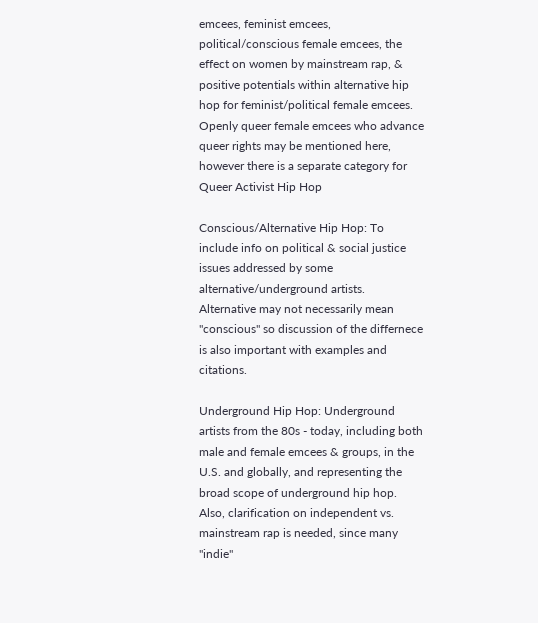emcees, feminist emcees, political/conscious female emcees, the effect on women by mainstream rap, & positive potentials within alternative hip hop for feminist/political female emcees. Openly queer female emcees who advance queer rights may be mentioned here, however there is a separate category for Queer Activist Hip Hop

Conscious/Alternative Hip Hop: To include info on political & social justice issues addressed by some alternative/underground artists. Alternative may not necessarily mean "conscious" so discussion of the differnece is also important with examples and citations.

Underground Hip Hop: Underground artists from the 80s - today, including both male and female emcees & groups, in the U.S. and globally, and representing the broad scope of underground hip hop. Also, clarification on independent vs. mainstream rap is needed, since many "indie"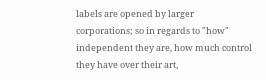labels are opened by larger corporations; so in regards to "how" independent they are, how much control they have over their art,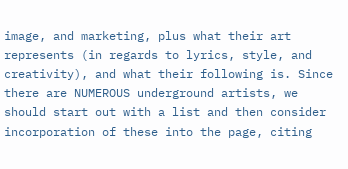image, and marketing, plus what their art represents (in regards to lyrics, style, and creativity), and what their following is. Since there are NUMEROUS underground artists, we should start out with a list and then consider incorporation of these into the page, citing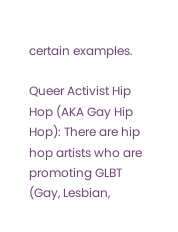certain examples.

Queer Activist Hip Hop (AKA Gay Hip Hop): There are hip hop artists who are promoting GLBT (Gay, Lesbian,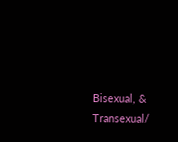Bisexual, & Transexual/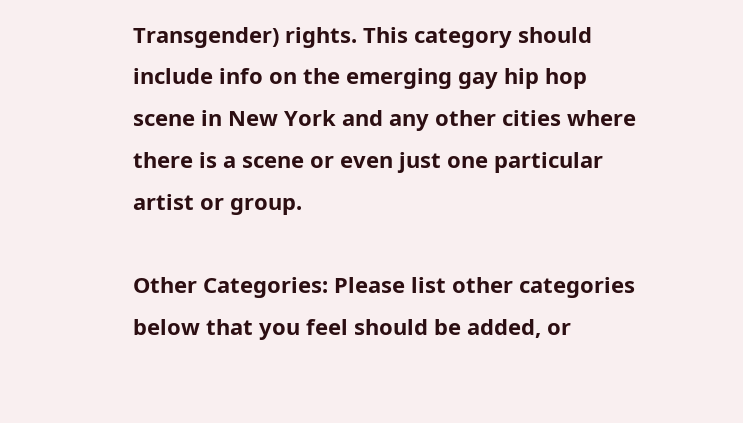Transgender) rights. This category should include info on the emerging gay hip hop scene in New York and any other cities where there is a scene or even just one particular artist or group.

Other Categories: Please list other categories below that you feel should be added, or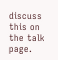discuss this on the talk page.